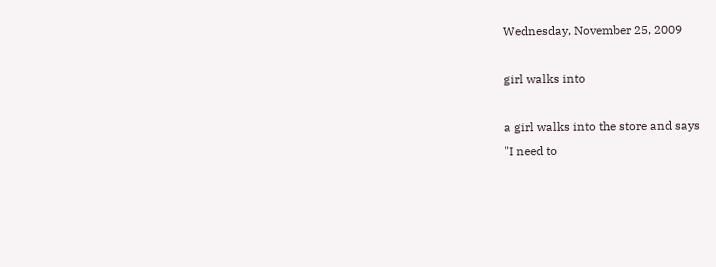Wednesday, November 25, 2009

girl walks into

a girl walks into the store and says
"I need to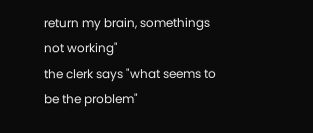return my brain, somethings not working"
the clerk says "what seems to be the problem"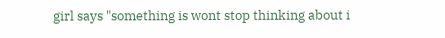girl says "something is wont stop thinking about i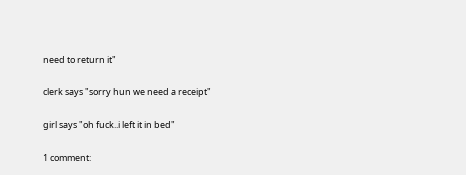need to return it"

clerk says "sorry hun we need a receipt"

girl says "oh fuck..i left it in bed"

1 comment: